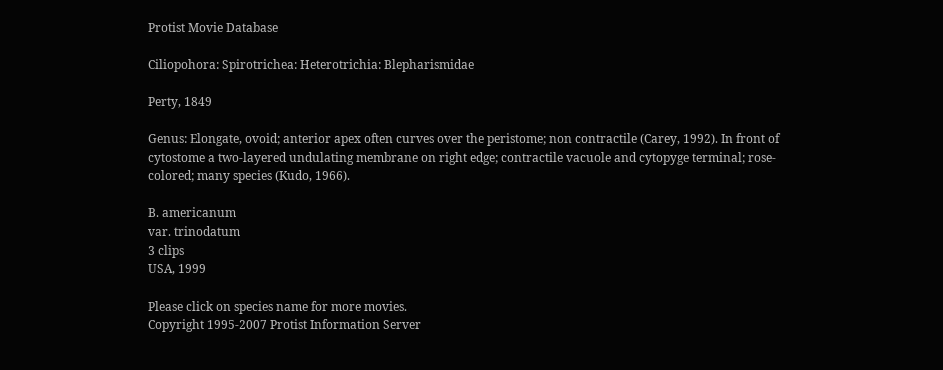Protist Movie Database

Ciliopohora: Spirotrichea: Heterotrichia: Blepharismidae

Perty, 1849

Genus: Elongate, ovoid; anterior apex often curves over the peristome; non contractile (Carey, 1992). In front of cytostome a two-layered undulating membrane on right edge; contractile vacuole and cytopyge terminal; rose-colored; many species (Kudo, 1966).

B. americanum
var. trinodatum
3 clips
USA, 1999

Please click on species name for more movies.
Copyright 1995-2007 Protist Information Server